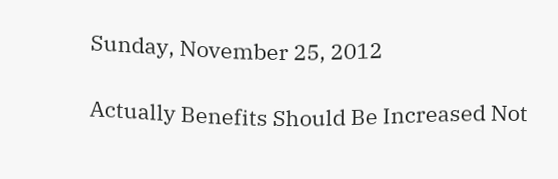Sunday, November 25, 2012

Actually Benefits Should Be Increased Not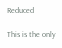Reduced

This is the only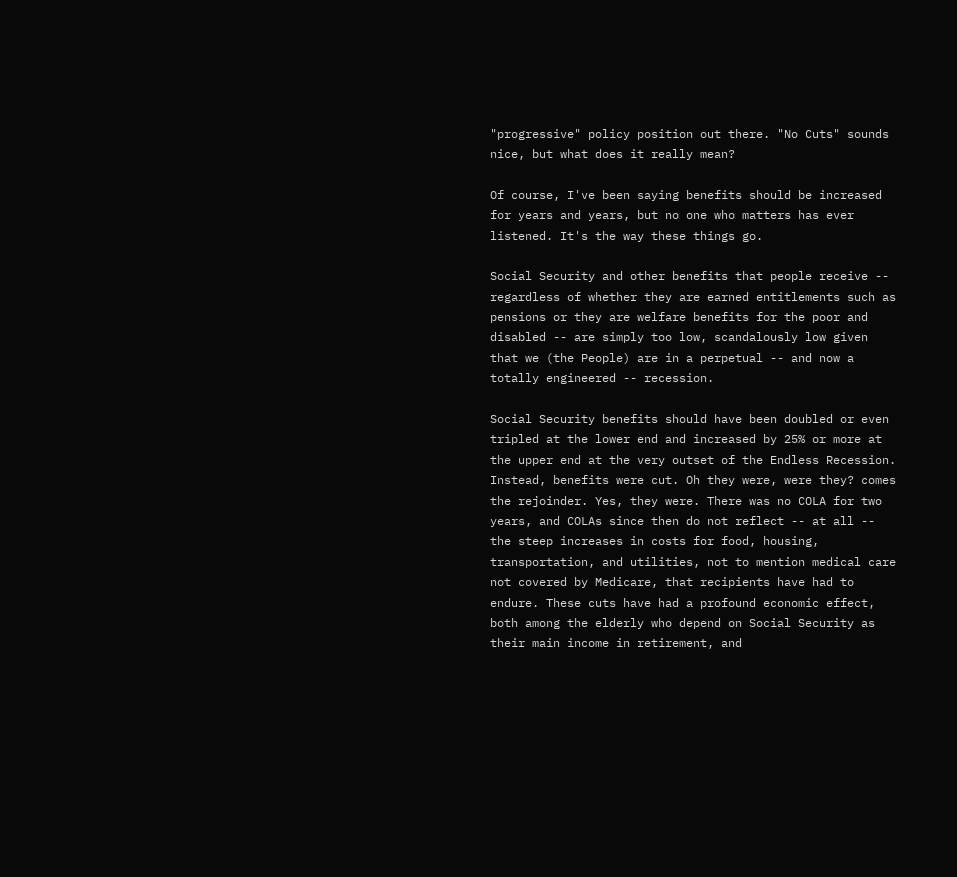"progressive" policy position out there. "No Cuts" sounds nice, but what does it really mean?

Of course, I've been saying benefits should be increased for years and years, but no one who matters has ever listened. It's the way these things go.

Social Security and other benefits that people receive -- regardless of whether they are earned entitlements such as pensions or they are welfare benefits for the poor and disabled -- are simply too low, scandalously low given that we (the People) are in a perpetual -- and now a totally engineered -- recession.

Social Security benefits should have been doubled or even tripled at the lower end and increased by 25% or more at the upper end at the very outset of the Endless Recession. Instead, benefits were cut. Oh they were, were they? comes the rejoinder. Yes, they were. There was no COLA for two years, and COLAs since then do not reflect -- at all -- the steep increases in costs for food, housing, transportation, and utilities, not to mention medical care not covered by Medicare, that recipients have had to endure. These cuts have had a profound economic effect, both among the elderly who depend on Social Security as their main income in retirement, and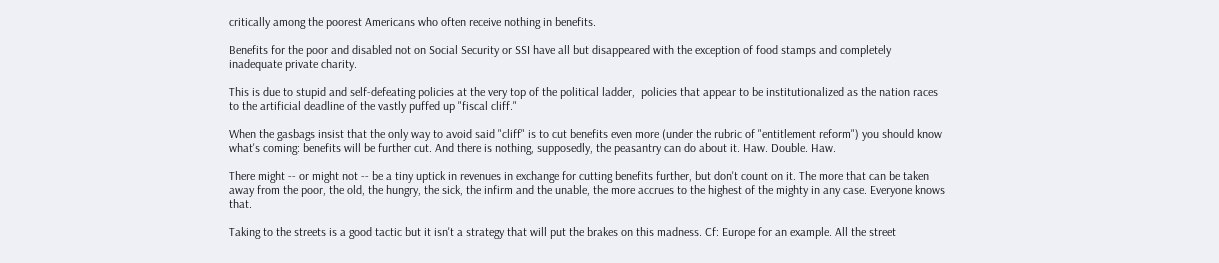critically among the poorest Americans who often receive nothing in benefits.

Benefits for the poor and disabled not on Social Security or SSI have all but disappeared with the exception of food stamps and completely inadequate private charity.

This is due to stupid and self-defeating policies at the very top of the political ladder,  policies that appear to be institutionalized as the nation races to the artificial deadline of the vastly puffed up "fiscal cliff."

When the gasbags insist that the only way to avoid said "cliff" is to cut benefits even more (under the rubric of "entitlement reform") you should know what's coming: benefits will be further cut. And there is nothing, supposedly, the peasantry can do about it. Haw. Double. Haw.

There might -- or might not -- be a tiny uptick in revenues in exchange for cutting benefits further, but don't count on it. The more that can be taken away from the poor, the old, the hungry, the sick, the infirm and the unable, the more accrues to the highest of the mighty in any case. Everyone knows that.

Taking to the streets is a good tactic but it isn't a strategy that will put the brakes on this madness. Cf: Europe for an example. All the street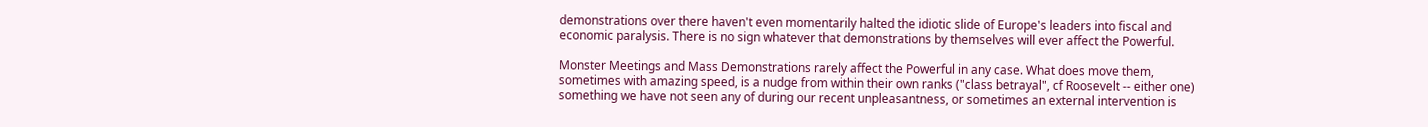demonstrations over there haven't even momentarily halted the idiotic slide of Europe's leaders into fiscal and economic paralysis. There is no sign whatever that demonstrations by themselves will ever affect the Powerful.

Monster Meetings and Mass Demonstrations rarely affect the Powerful in any case. What does move them, sometimes with amazing speed, is a nudge from within their own ranks ("class betrayal", cf Roosevelt -- either one) something we have not seen any of during our recent unpleasantness, or sometimes an external intervention is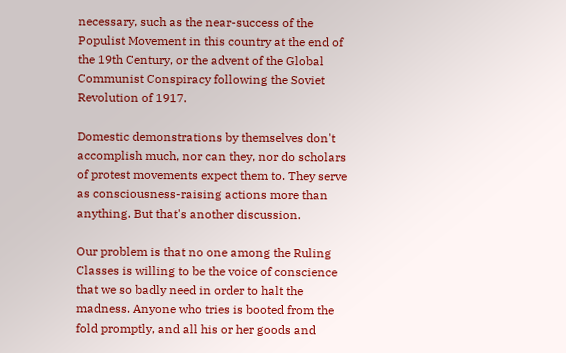necessary, such as the near-success of the Populist Movement in this country at the end of the 19th Century, or the advent of the Global Communist Conspiracy following the Soviet Revolution of 1917.

Domestic demonstrations by themselves don't accomplish much, nor can they, nor do scholars of protest movements expect them to. They serve as consciousness-raising actions more than anything. But that's another discussion.

Our problem is that no one among the Ruling Classes is willing to be the voice of conscience that we so badly need in order to halt the madness. Anyone who tries is booted from the fold promptly, and all his or her goods and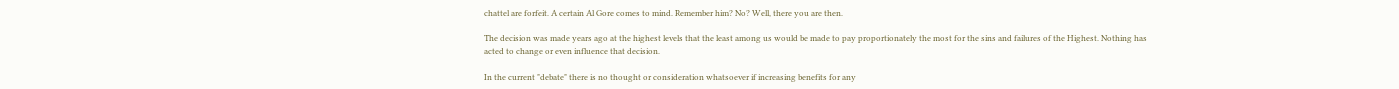chattel are forfeit. A certain Al Gore comes to mind. Remember him? No? Well, there you are then.

The decision was made years ago at the highest levels that the least among us would be made to pay proportionately the most for the sins and failures of the Highest. Nothing has acted to change or even influence that decision.

In the current "debate" there is no thought or consideration whatsoever if increasing benefits for any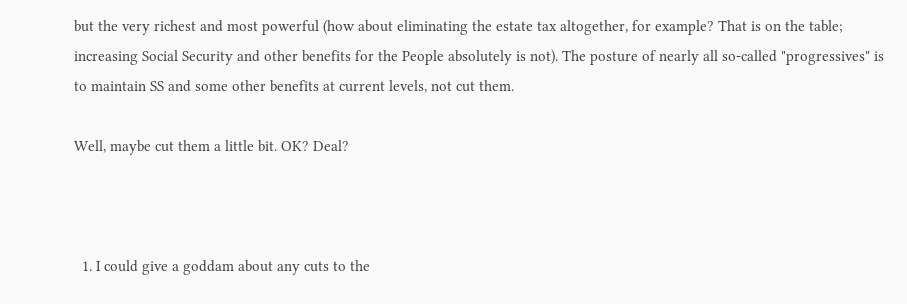but the very richest and most powerful (how about eliminating the estate tax altogether, for example? That is on the table; increasing Social Security and other benefits for the People absolutely is not). The posture of nearly all so-called "progressives" is to maintain SS and some other benefits at current levels, not cut them.

Well, maybe cut them a little bit. OK? Deal?



  1. I could give a goddam about any cuts to the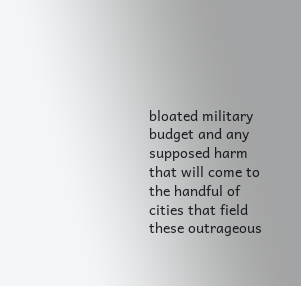bloated military budget and any supposed harm that will come to the handful of cities that field these outrageous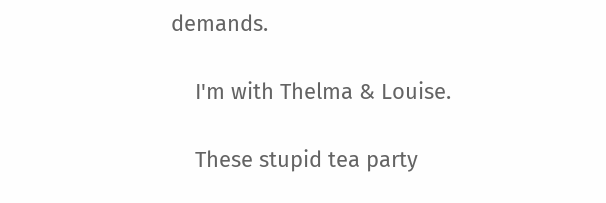demands.

    I'm with Thelma & Louise.

    These stupid tea party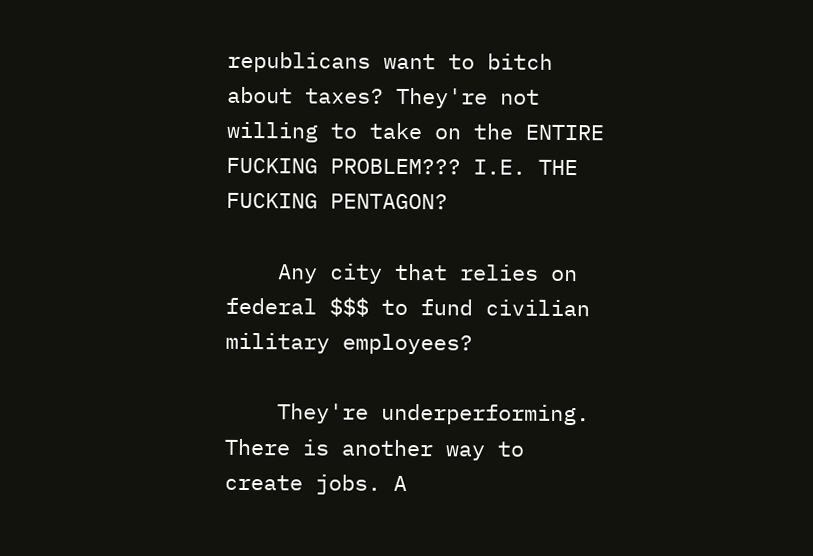republicans want to bitch about taxes? They're not willing to take on the ENTIRE FUCKING PROBLEM??? I.E. THE FUCKING PENTAGON?

    Any city that relies on federal $$$ to fund civilian military employees?

    They're underperforming. There is another way to create jobs. A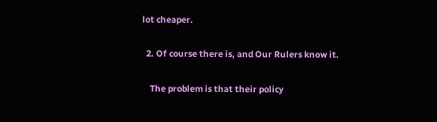lot cheaper.

  2. Of course there is, and Our Rulers know it.

    The problem is that their policy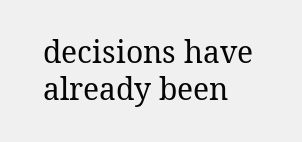decisions have already been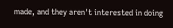made, and they aren't interested in doing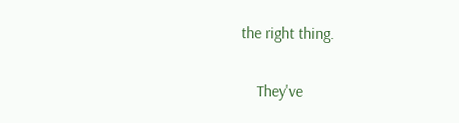the right thing.

    They've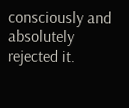consciously and absolutely rejected it.